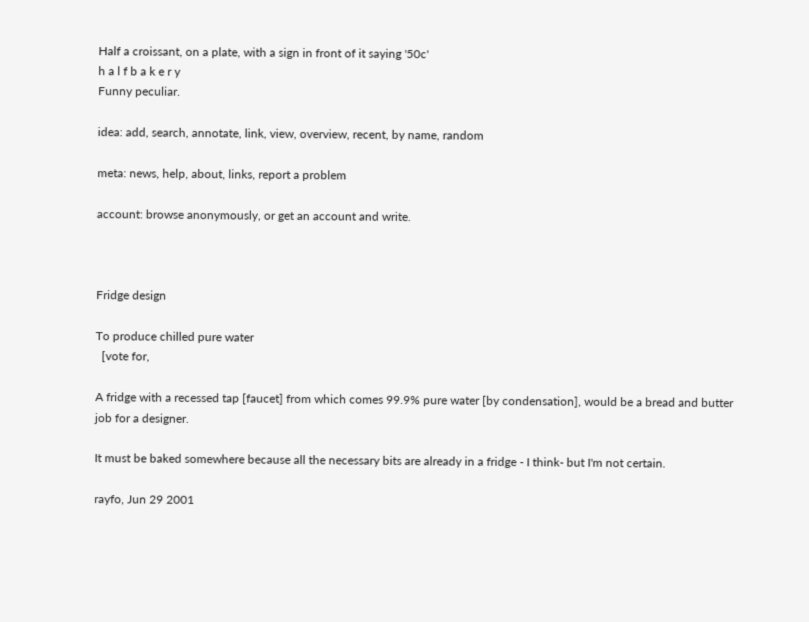Half a croissant, on a plate, with a sign in front of it saying '50c'
h a l f b a k e r y
Funny peculiar.

idea: add, search, annotate, link, view, overview, recent, by name, random

meta: news, help, about, links, report a problem

account: browse anonymously, or get an account and write.



Fridge design

To produce chilled pure water
  [vote for,

A fridge with a recessed tap [faucet] from which comes 99.9% pure water [by condensation], would be a bread and butter job for a designer.

It must be baked somewhere because all the necessary bits are already in a fridge - I think- but I'm not certain.

rayfo, Jun 29 2001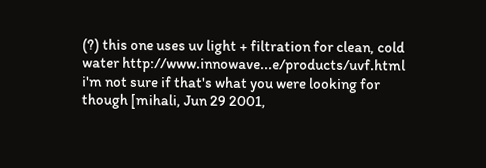(?) this one uses uv light + filtration for clean, cold water http://www.innowave...e/products/uvf.html
i'm not sure if that's what you were looking for though [mihali, Jun 29 2001,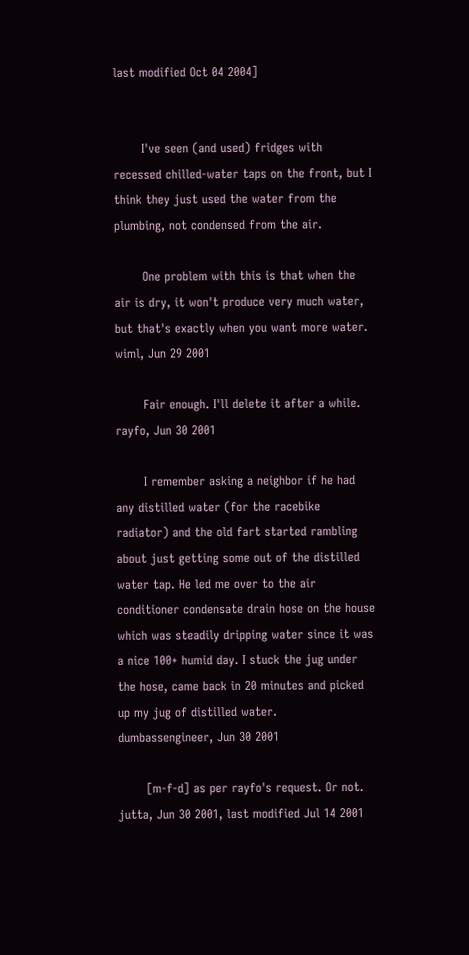last modified Oct 04 2004]


       I've seen (and used) fridges with recessed chilled-water taps on the front, but I think they just used the water from the plumbing, not condensed from the air.

       One problem with this is that when the air is dry, it won't produce very much water, but that's exactly when you want more water.
wiml, Jun 29 2001

       Fair enough. I'll delete it after a while.
rayfo, Jun 30 2001

       I remember asking a neighbor if he had any distilled water (for the racebike radiator) and the old fart started rambling about just getting some out of the distilled water tap. He led me over to the air conditioner condensate drain hose on the house which was steadily dripping water since it was a nice 100+ humid day. I stuck the jug under the hose, came back in 20 minutes and picked up my jug of distilled water.
dumbassengineer, Jun 30 2001

       [m-f-d] as per rayfo's request. Or not.
jutta, Jun 30 2001, last modified Jul 14 2001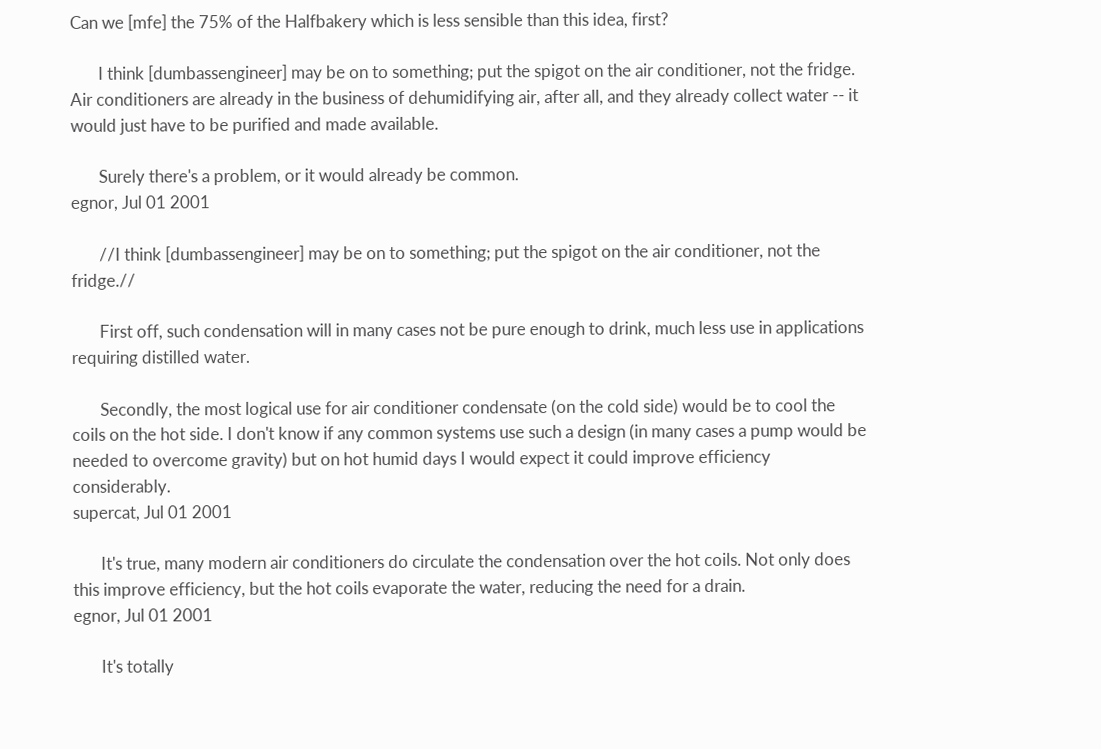Can we [mfe] the 75% of the Halfbakery which is less sensible than this idea, first?

       I think [dumbassengineer] may be on to something; put the spigot on the air conditioner, not the fridge. Air conditioners are already in the business of dehumidifying air, after all, and they already collect water -- it would just have to be purified and made available.

       Surely there's a problem, or it would already be common.
egnor, Jul 01 2001

       //I think [dumbassengineer] may be on to something; put the spigot on the air conditioner, not the fridge.//

       First off, such condensation will in many cases not be pure enough to drink, much less use in applications requiring distilled water.

       Secondly, the most logical use for air conditioner condensate (on the cold side) would be to cool the coils on the hot side. I don't know if any common systems use such a design (in many cases a pump would be needed to overcome gravity) but on hot humid days I would expect it could improve efficiency considerably.
supercat, Jul 01 2001

       It's true, many modern air conditioners do circulate the condensation over the hot coils. Not only does this improve efficiency, but the hot coils evaporate the water, reducing the need for a drain.
egnor, Jul 01 2001

       It's totally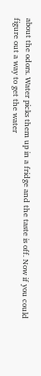about the odors. Water picks them up in a fridge and the taste is off. Now if you could figure out a way to get the water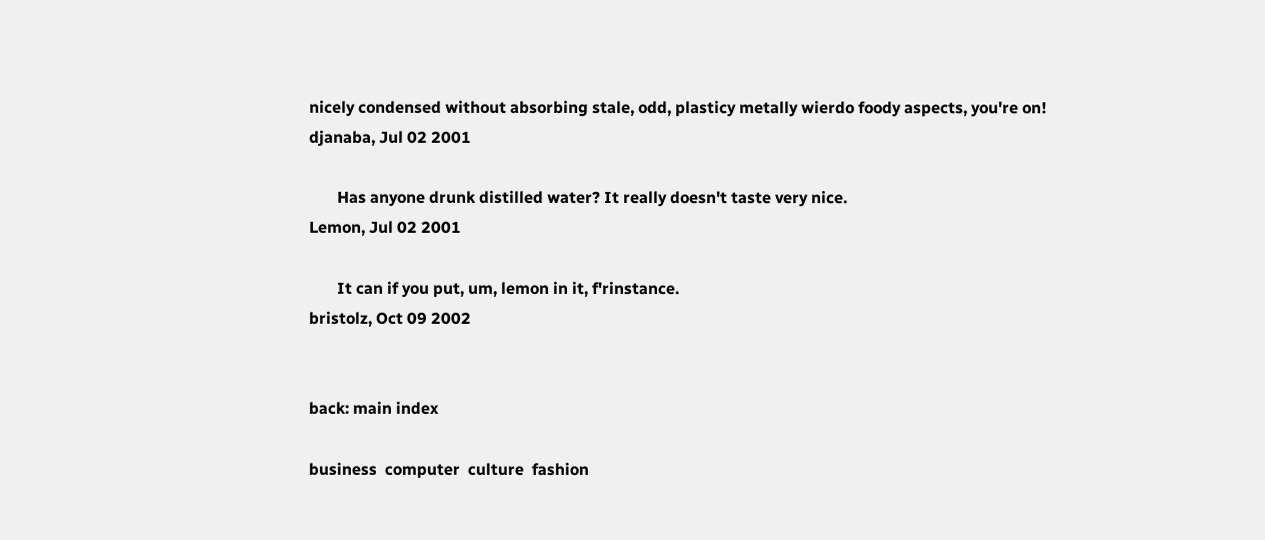nicely condensed without absorbing stale, odd, plasticy metally wierdo foody aspects, you're on!
djanaba, Jul 02 2001

       Has anyone drunk distilled water? It really doesn't taste very nice.
Lemon, Jul 02 2001

       It can if you put, um, lemon in it, f'rinstance.
bristolz, Oct 09 2002


back: main index

business  computer  culture  fashion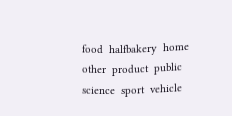food  halfbakery  home  other  product  public  science  sport  vehicle